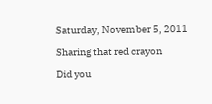Saturday, November 5, 2011

Sharing that red crayon

Did you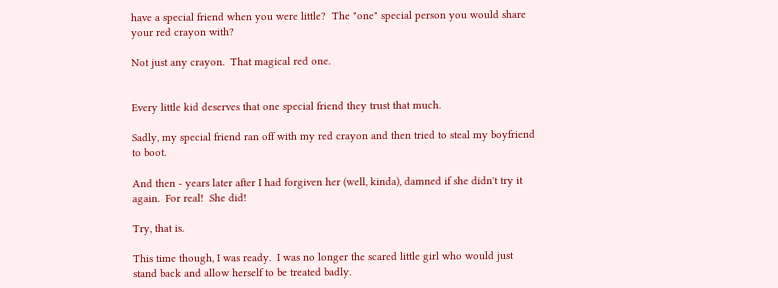have a special friend when you were little?  The "one" special person you would share your red crayon with?

Not just any crayon.  That magical red one.


Every little kid deserves that one special friend they trust that much.

Sadly, my special friend ran off with my red crayon and then tried to steal my boyfriend to boot.

And then - years later after I had forgiven her (well, kinda), damned if she didn't try it again.  For real!  She did!

Try, that is.

This time though, I was ready.  I was no longer the scared little girl who would just stand back and allow herself to be treated badly.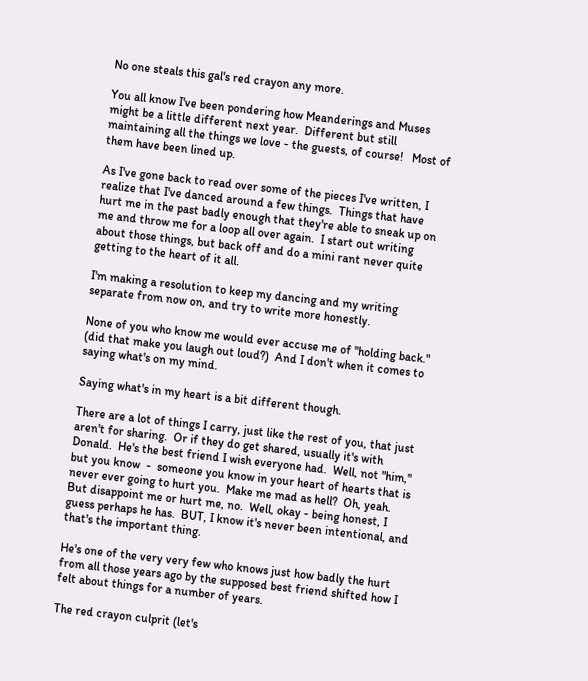No one steals this gal's red crayon any more.

You all know I've been pondering how Meanderings and Muses might be a little different next year.  Different but still maintaining all the things we love - the guests, of course!   Most of them have been lined up.

As I've gone back to read over some of the pieces I've written, I realize that I've danced around a few things.  Things that have hurt me in the past badly enough that they're able to sneak up on me and throw me for a loop all over again.  I start out writing about those things, but back off and do a mini rant never quite getting to the heart of it all.

I'm making a resolution to keep my dancing and my writing separate from now on, and try to write more honestly.

None of you who know me would ever accuse me of "holding back."  (did that make you laugh out loud?)  And I don't when it comes to saying what's on my mind.

Saying what's in my heart is a bit different though.

There are a lot of things I carry, just like the rest of you, that just aren't for sharing.  Or if they do get shared, usually it's with Donald.  He's the best friend I wish everyone had.  Well, not "him," but you know  -  someone you know in your heart of hearts that is never ever going to hurt you.  Make me mad as hell?  Oh, yeah.  But disappoint me or hurt me, no.  Well, okay - being honest, I guess perhaps he has.  BUT, I know it's never been intentional, and that's the important thing.

He's one of the very very few who knows just how badly the hurt from all those years ago by the supposed best friend shifted how I felt about things for a number of years.

The red crayon culprit (let's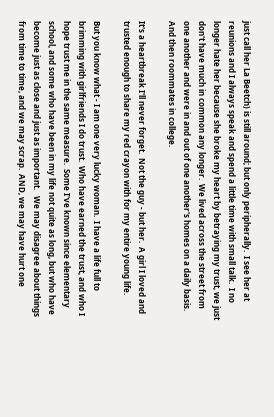just call her La Beetch) is still around; but only peripherally.  I see her at reunions and I always speak and spend a little time with small talk.  I no longer hate her because she broke my heart by betraying my trust, we just don't have much in common any longer.  We lived across the street from one another and were in and out of one another's homes on a daily basis.  And then roommates in college.

It's a heartbreak I'll never forget.  Not the guy - but her.  A girl I loved and trusted enough to share my red crayon with for my entire young life.

But you know what - I am one very lucky woman.  I have a life full to brimming with girlfriends I do trust.  Who have earned the trust, and who I hope trust me in the same measure.  Some I've known since elementary school, and some who have been in my life not quite as long, but who have become just as close and just as important.   We may disagree about things from time to time, and we may scrap.  AND, we may have hurt one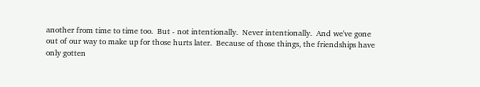another from time to time too.  But - not intentionally.  Never intentionally.  And we've gone out of our way to make up for those hurts later.  Because of those things, the friendships have only gotten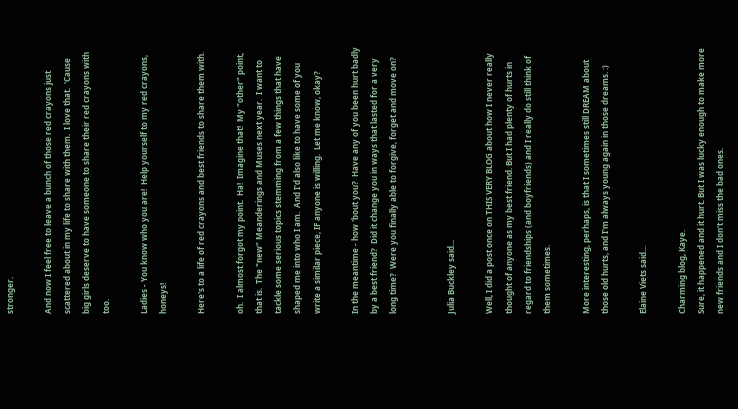stronger.

And now I feel free to leave a bunch of those red crayons just scattered about in my life to share with them.  I love that.  'Cause big girls deserve to have someone to share their red crayons with too.

Ladies - You know who you are!  Help yourself to my red crayons, honeys!

Here's to a life of red crayons and best friends to share them with.

oh.  I almost forgot my point.  Ha!  Imagine that!  My "other" point, that is.  The "new" Meanderings and Muses next year.  I want to tackle some serious topics stemming from a few things that have shaped me into who I am.  And I'd also like to have some of you write a similar piece, IF anyone is willing.  Let me know, okay?

In the meantime - how 'bout you?  Have any of you been hurt badly by a best friend?  Did it change you in ways that lasted for a very long time?  Were you finally able to forgive, forget and move on?


Julia Buckley said...

Well, I did a post once on THIS VERY BLOG about how I never really thought of anyone as my best friend. But I had plenty of hurts in regard to friendships (and boyfriends) and I really do still think of them sometimes.

More interesting, perhaps, is that I sometimes still DREAM about those old hurts, and I'm always young again in those dreams. :)

Elaine Viets said...

Charming blog, Kaye.
Sure, it happened and it hurt. But I was lucky enough to make more new friends and I don't miss the bad ones.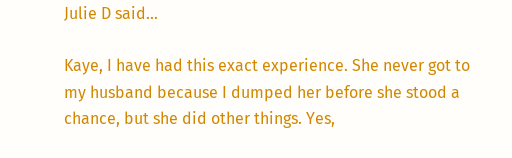Julie D said...

Kaye, I have had this exact experience. She never got to my husband because I dumped her before she stood a chance, but she did other things. Yes,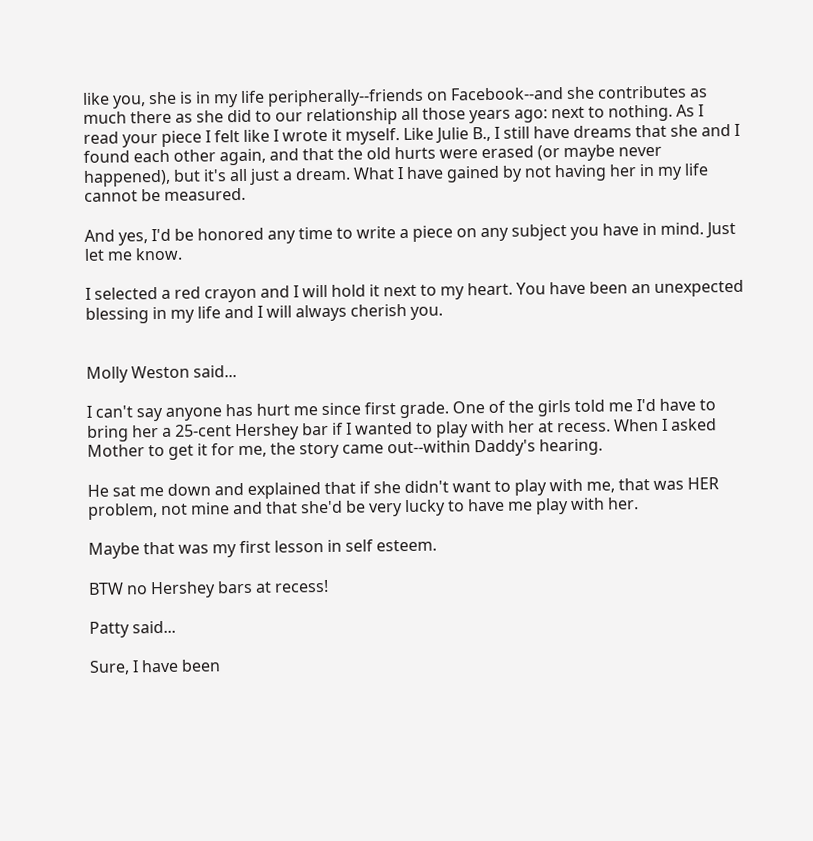like you, she is in my life peripherally--friends on Facebook--and she contributes as much there as she did to our relationship all those years ago: next to nothing. As I read your piece I felt like I wrote it myself. Like Julie B., I still have dreams that she and I found each other again, and that the old hurts were erased (or maybe never happened), but it's all just a dream. What I have gained by not having her in my life cannot be measured.

And yes, I'd be honored any time to write a piece on any subject you have in mind. Just let me know.

I selected a red crayon and I will hold it next to my heart. You have been an unexpected blessing in my life and I will always cherish you.


Molly Weston said...

I can't say anyone has hurt me since first grade. One of the girls told me I'd have to bring her a 25-cent Hershey bar if I wanted to play with her at recess. When I asked Mother to get it for me, the story came out--within Daddy's hearing.

He sat me down and explained that if she didn't want to play with me, that was HER problem, not mine and that she'd be very lucky to have me play with her.

Maybe that was my first lesson in self esteem.

BTW no Hershey bars at recess!

Patty said...

Sure, I have been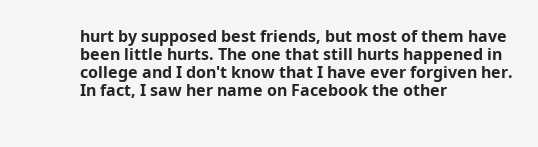hurt by supposed best friends, but most of them have been little hurts. The one that still hurts happened in college and I don't know that I have ever forgiven her. In fact, I saw her name on Facebook the other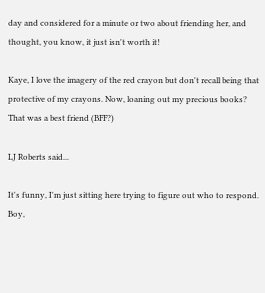day and considered for a minute or two about friending her, and thought, you know, it just isn't worth it!

Kaye, I love the imagery of the red crayon but don't recall being that protective of my crayons. Now, loaning out my precious books? That was a best friend (BFF?)

LJ Roberts said...

It's funny, I'm just sitting here trying to figure out who to respond. Boy,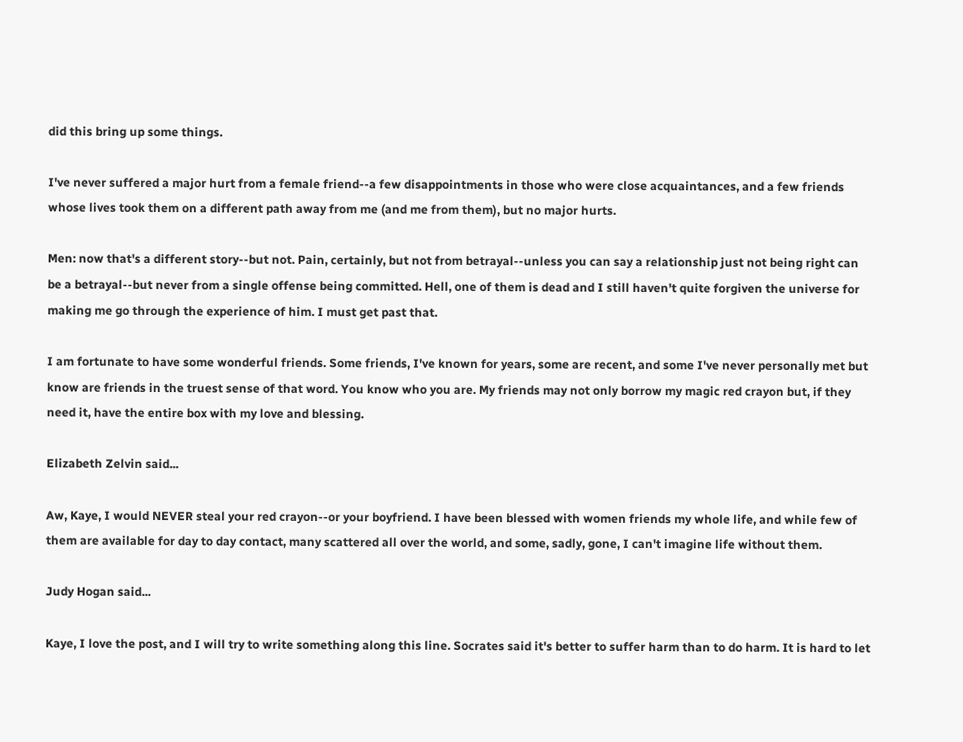did this bring up some things.

I've never suffered a major hurt from a female friend--a few disappointments in those who were close acquaintances, and a few friends whose lives took them on a different path away from me (and me from them), but no major hurts.

Men: now that's a different story--but not. Pain, certainly, but not from betrayal--unless you can say a relationship just not being right can be a betrayal--but never from a single offense being committed. Hell, one of them is dead and I still haven't quite forgiven the universe for making me go through the experience of him. I must get past that.

I am fortunate to have some wonderful friends. Some friends, I've known for years, some are recent, and some I've never personally met but know are friends in the truest sense of that word. You know who you are. My friends may not only borrow my magic red crayon but, if they need it, have the entire box with my love and blessing.

Elizabeth Zelvin said...

Aw, Kaye, I would NEVER steal your red crayon--or your boyfriend. I have been blessed with women friends my whole life, and while few of them are available for day to day contact, many scattered all over the world, and some, sadly, gone, I can't imagine life without them.

Judy Hogan said...

Kaye, I love the post, and I will try to write something along this line. Socrates said it's better to suffer harm than to do harm. It is hard to let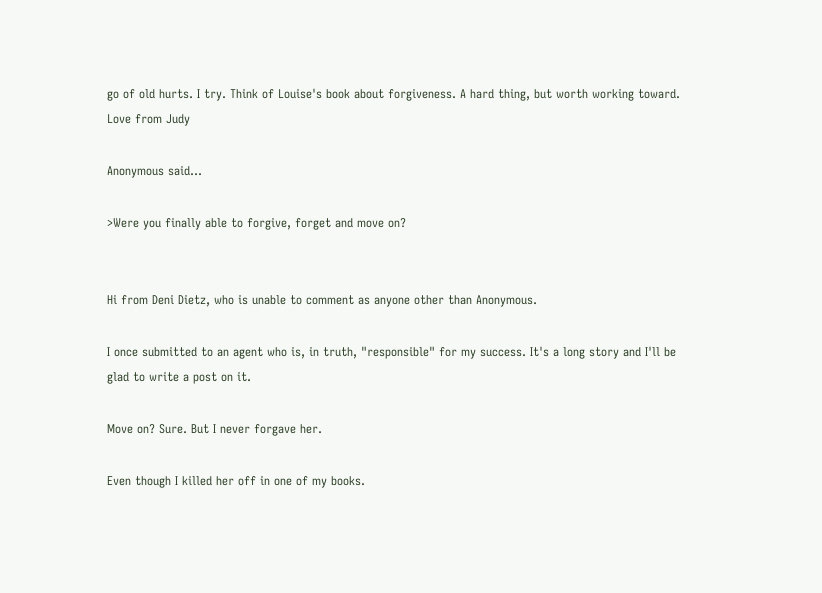go of old hurts. I try. Think of Louise's book about forgiveness. A hard thing, but worth working toward. Love from Judy

Anonymous said...

>Were you finally able to forgive, forget and move on?


Hi from Deni Dietz, who is unable to comment as anyone other than Anonymous.

I once submitted to an agent who is, in truth, "responsible" for my success. It's a long story and I'll be glad to write a post on it.

Move on? Sure. But I never forgave her.

Even though I killed her off in one of my books.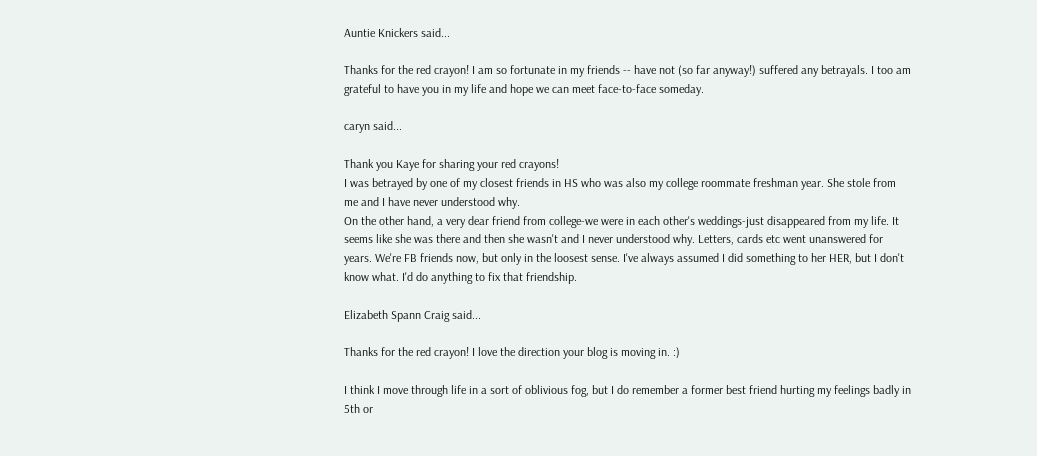Auntie Knickers said...

Thanks for the red crayon! I am so fortunate in my friends -- have not (so far anyway!) suffered any betrayals. I too am grateful to have you in my life and hope we can meet face-to-face someday.

caryn said...

Thank you Kaye for sharing your red crayons!
I was betrayed by one of my closest friends in HS who was also my college roommate freshman year. She stole from me and I have never understood why.
On the other hand, a very dear friend from college-we were in each other's weddings-just disappeared from my life. It seems like she was there and then she wasn't and I never understood why. Letters, cards etc went unanswered for years. We're FB friends now, but only in the loosest sense. I've always assumed I did something to her HER, but I don't know what. I'd do anything to fix that friendship.

Elizabeth Spann Craig said...

Thanks for the red crayon! I love the direction your blog is moving in. :)

I think I move through life in a sort of oblivious fog, but I do remember a former best friend hurting my feelings badly in 5th or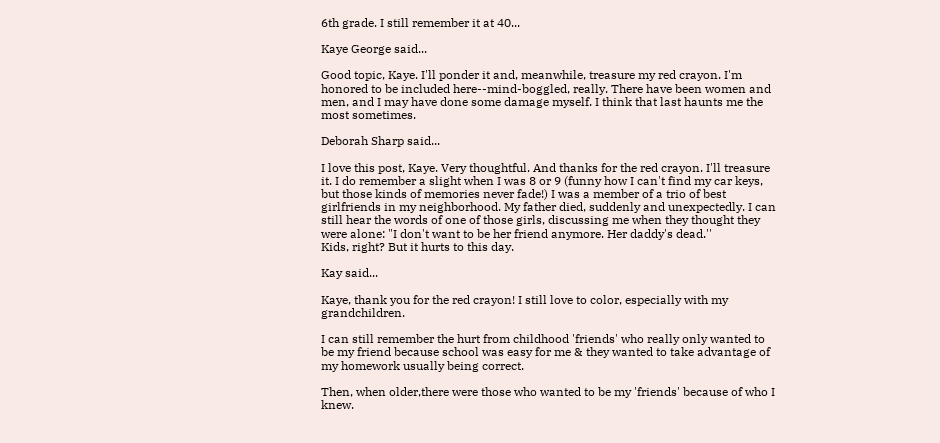6th grade. I still remember it at 40...

Kaye George said...

Good topic, Kaye. I'll ponder it and, meanwhile, treasure my red crayon. I'm honored to be included here--mind-boggled, really. There have been women and men, and I may have done some damage myself. I think that last haunts me the most sometimes.

Deborah Sharp said...

I love this post, Kaye. Very thoughtful. And thanks for the red crayon. I'll treasure it. I do remember a slight when I was 8 or 9 (funny how I can't find my car keys, but those kinds of memories never fade!) I was a member of a trio of best girlfriends in my neighborhood. My father died, suddenly and unexpectedly. I can still hear the words of one of those girls, discussing me when they thought they were alone: "I don't want to be her friend anymore. Her daddy's dead.''
Kids, right? But it hurts to this day.

Kay said...

Kaye, thank you for the red crayon! I still love to color, especially with my grandchildren.

I can still remember the hurt from childhood 'friends' who really only wanted to be my friend because school was easy for me & they wanted to take advantage of my homework usually being correct.

Then, when older,there were those who wanted to be my 'friends' because of who I knew.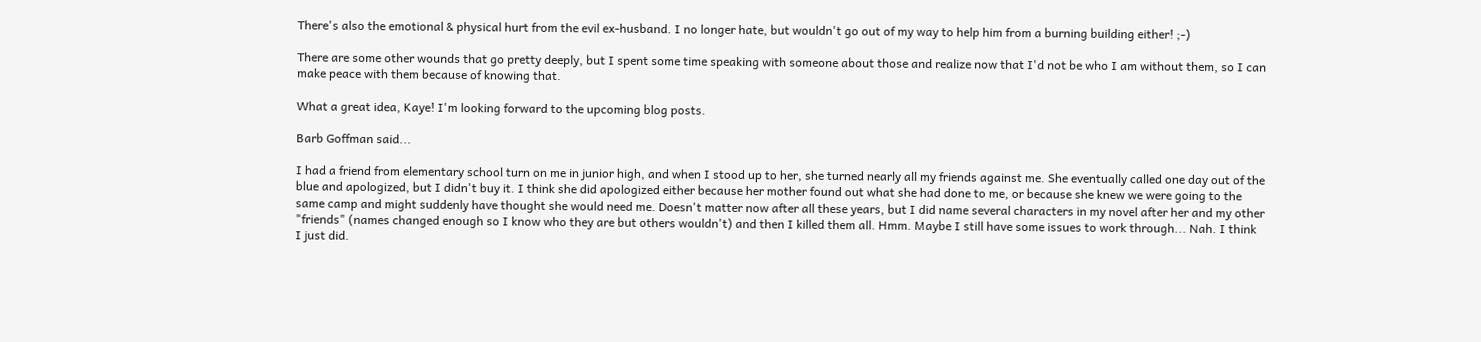There's also the emotional & physical hurt from the evil ex-husband. I no longer hate, but wouldn't go out of my way to help him from a burning building either! ;-)

There are some other wounds that go pretty deeply, but I spent some time speaking with someone about those and realize now that I'd not be who I am without them, so I can make peace with them because of knowing that.

What a great idea, Kaye! I'm looking forward to the upcoming blog posts.

Barb Goffman said...

I had a friend from elementary school turn on me in junior high, and when I stood up to her, she turned nearly all my friends against me. She eventually called one day out of the blue and apologized, but I didn't buy it. I think she did apologized either because her mother found out what she had done to me, or because she knew we were going to the same camp and might suddenly have thought she would need me. Doesn't matter now after all these years, but I did name several characters in my novel after her and my other "friends" (names changed enough so I know who they are but others wouldn't) and then I killed them all. Hmm. Maybe I still have some issues to work through... Nah. I think I just did.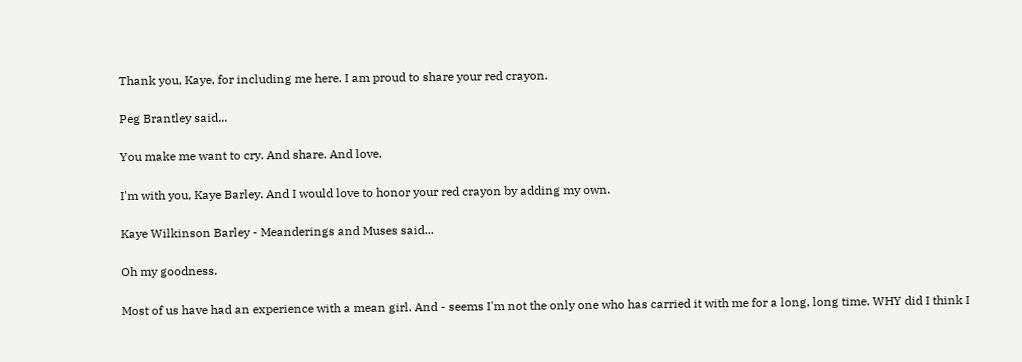Thank you, Kaye, for including me here. I am proud to share your red crayon.

Peg Brantley said...

You make me want to cry. And share. And love.

I'm with you, Kaye Barley. And I would love to honor your red crayon by adding my own.

Kaye Wilkinson Barley - Meanderings and Muses said...

Oh my goodness.

Most of us have had an experience with a mean girl. And - seems I'm not the only one who has carried it with me for a long, long time. WHY did I think I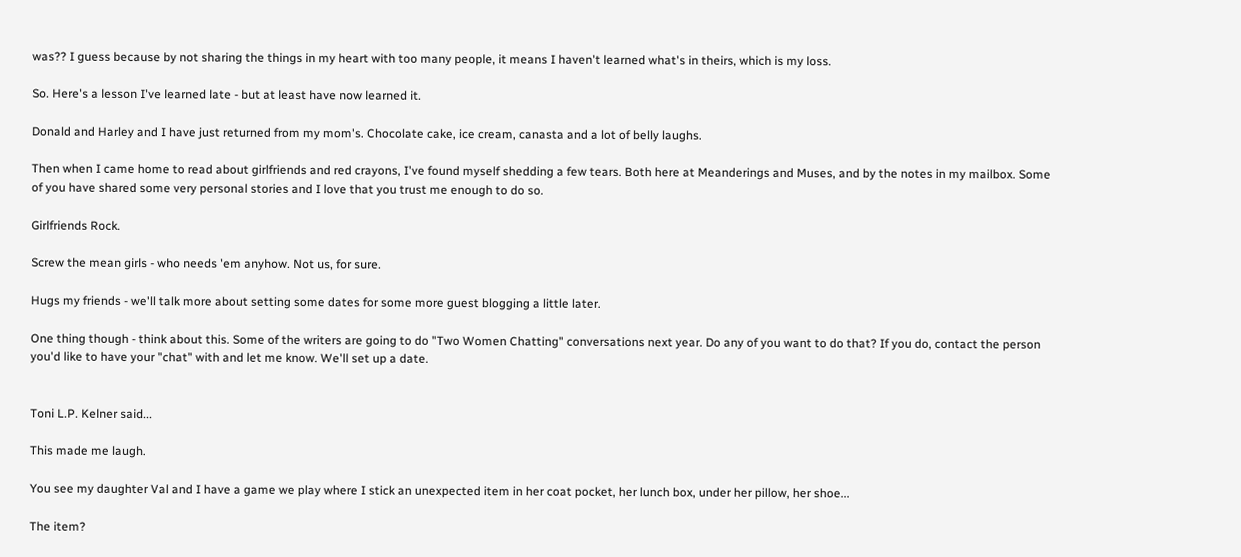was?? I guess because by not sharing the things in my heart with too many people, it means I haven't learned what's in theirs, which is my loss.

So. Here's a lesson I've learned late - but at least have now learned it.

Donald and Harley and I have just returned from my mom's. Chocolate cake, ice cream, canasta and a lot of belly laughs.

Then when I came home to read about girlfriends and red crayons, I've found myself shedding a few tears. Both here at Meanderings and Muses, and by the notes in my mailbox. Some of you have shared some very personal stories and I love that you trust me enough to do so.

Girlfriends Rock.

Screw the mean girls - who needs 'em anyhow. Not us, for sure.

Hugs my friends - we'll talk more about setting some dates for some more guest blogging a little later.

One thing though - think about this. Some of the writers are going to do "Two Women Chatting" conversations next year. Do any of you want to do that? If you do, contact the person you'd like to have your "chat" with and let me know. We'll set up a date.


Toni L.P. Kelner said...

This made me laugh.

You see my daughter Val and I have a game we play where I stick an unexpected item in her coat pocket, her lunch box, under her pillow, her shoe...

The item?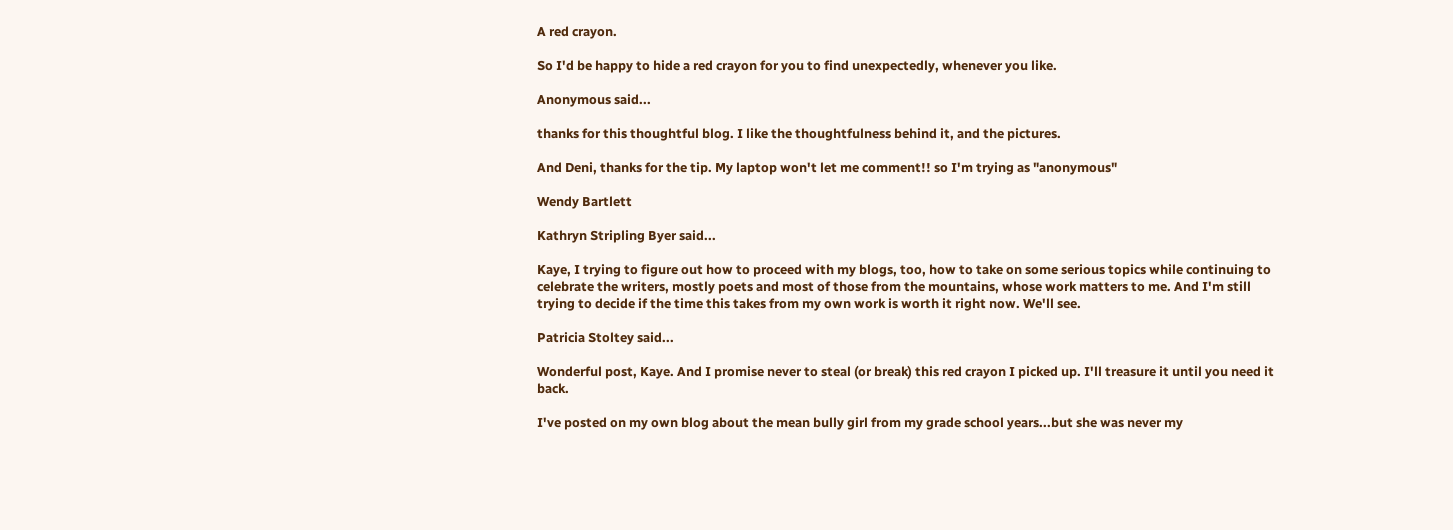A red crayon.

So I'd be happy to hide a red crayon for you to find unexpectedly, whenever you like.

Anonymous said...

thanks for this thoughtful blog. I like the thoughtfulness behind it, and the pictures.

And Deni, thanks for the tip. My laptop won't let me comment!! so I'm trying as "anonymous"

Wendy Bartlett

Kathryn Stripling Byer said...

Kaye, I trying to figure out how to proceed with my blogs, too, how to take on some serious topics while continuing to celebrate the writers, mostly poets and most of those from the mountains, whose work matters to me. And I'm still trying to decide if the time this takes from my own work is worth it right now. We'll see.

Patricia Stoltey said...

Wonderful post, Kaye. And I promise never to steal (or break) this red crayon I picked up. I'll treasure it until you need it back.

I've posted on my own blog about the mean bully girl from my grade school years...but she was never my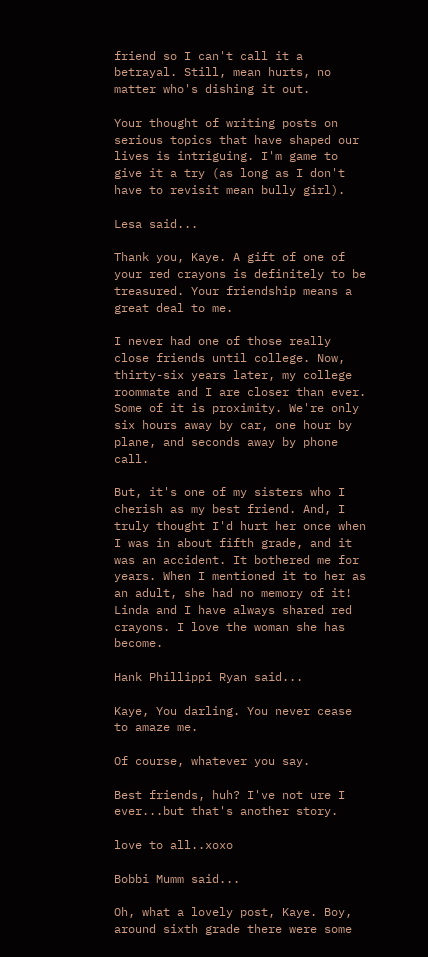friend so I can't call it a betrayal. Still, mean hurts, no matter who's dishing it out.

Your thought of writing posts on serious topics that have shaped our lives is intriguing. I'm game to give it a try (as long as I don't have to revisit mean bully girl).

Lesa said...

Thank you, Kaye. A gift of one of your red crayons is definitely to be treasured. Your friendship means a great deal to me.

I never had one of those really close friends until college. Now, thirty-six years later, my college roommate and I are closer than ever. Some of it is proximity. We're only six hours away by car, one hour by plane, and seconds away by phone call.

But, it's one of my sisters who I cherish as my best friend. And, I truly thought I'd hurt her once when I was in about fifth grade, and it was an accident. It bothered me for years. When I mentioned it to her as an adult, she had no memory of it! Linda and I have always shared red crayons. I love the woman she has become.

Hank Phillippi Ryan said...

Kaye, You darling. You never cease to amaze me.

Of course, whatever you say.

Best friends, huh? I've not ure I ever...but that's another story.

love to all..xoxo

Bobbi Mumm said...

Oh, what a lovely post, Kaye. Boy, around sixth grade there were some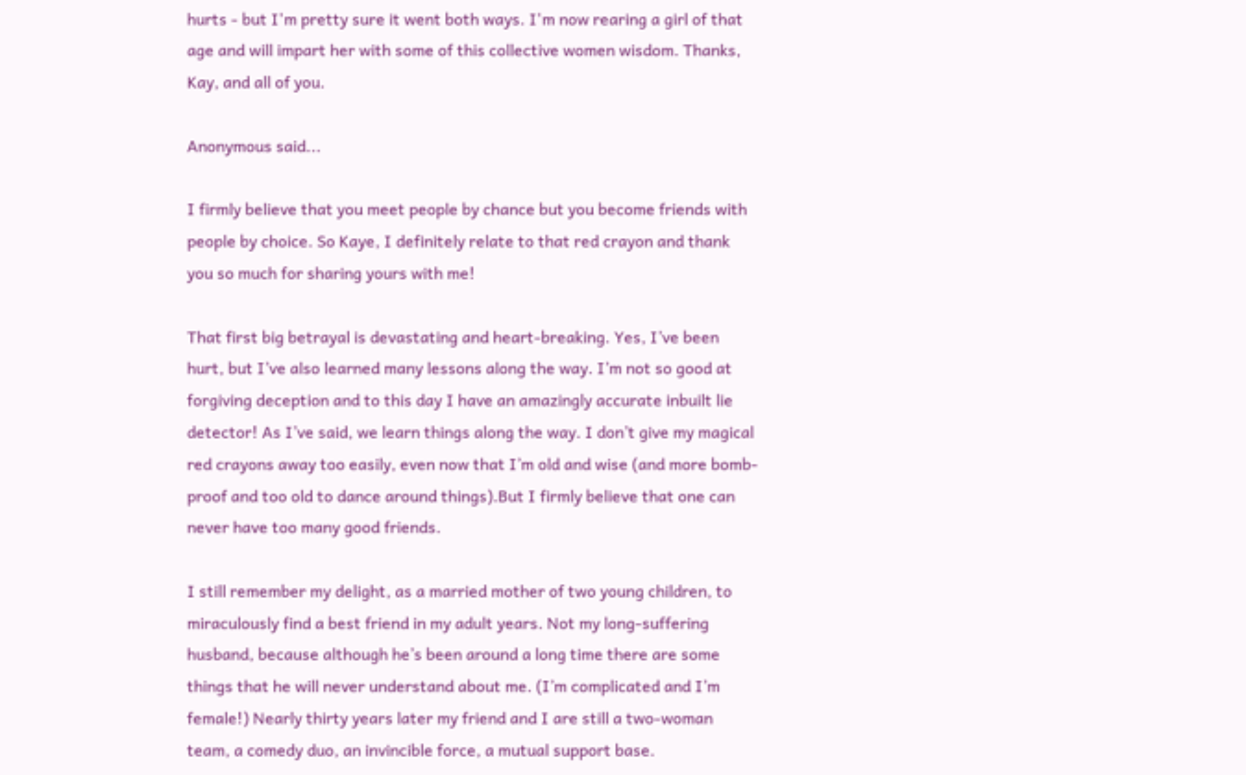hurts - but I'm pretty sure it went both ways. I'm now rearing a girl of that age and will impart her with some of this collective women wisdom. Thanks, Kay, and all of you.

Anonymous said...

I firmly believe that you meet people by chance but you become friends with people by choice. So Kaye, I definitely relate to that red crayon and thank you so much for sharing yours with me!

That first big betrayal is devastating and heart-breaking. Yes, I’ve been hurt, but I’ve also learned many lessons along the way. I’m not so good at forgiving deception and to this day I have an amazingly accurate inbuilt lie detector! As I’ve said, we learn things along the way. I don’t give my magical red crayons away too easily, even now that I’m old and wise (and more bomb-proof and too old to dance around things).But I firmly believe that one can never have too many good friends.

I still remember my delight, as a married mother of two young children, to miraculously find a best friend in my adult years. Not my long-suffering husband, because although he’s been around a long time there are some things that he will never understand about me. (I’m complicated and I’m female!) Nearly thirty years later my friend and I are still a two-woman team, a comedy duo, an invincible force, a mutual support base.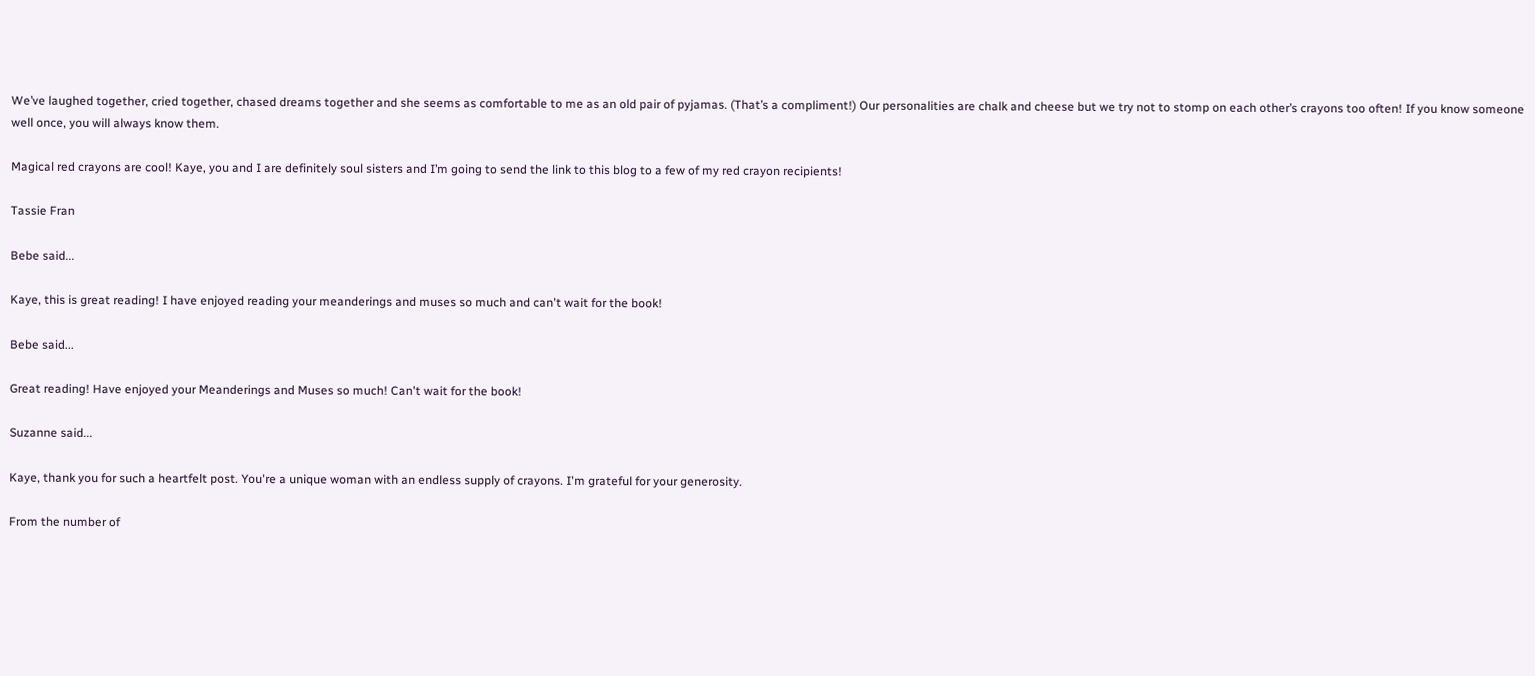We’ve laughed together, cried together, chased dreams together and she seems as comfortable to me as an old pair of pyjamas. (That’s a compliment!) Our personalities are chalk and cheese but we try not to stomp on each other’s crayons too often! If you know someone well once, you will always know them.

Magical red crayons are cool! Kaye, you and I are definitely soul sisters and I’m going to send the link to this blog to a few of my red crayon recipients!

Tassie Fran

Bebe said...

Kaye, this is great reading! I have enjoyed reading your meanderings and muses so much and can't wait for the book!

Bebe said...

Great reading! Have enjoyed your Meanderings and Muses so much! Can't wait for the book!

Suzanne said...

Kaye, thank you for such a heartfelt post. You're a unique woman with an endless supply of crayons. I'm grateful for your generosity.

From the number of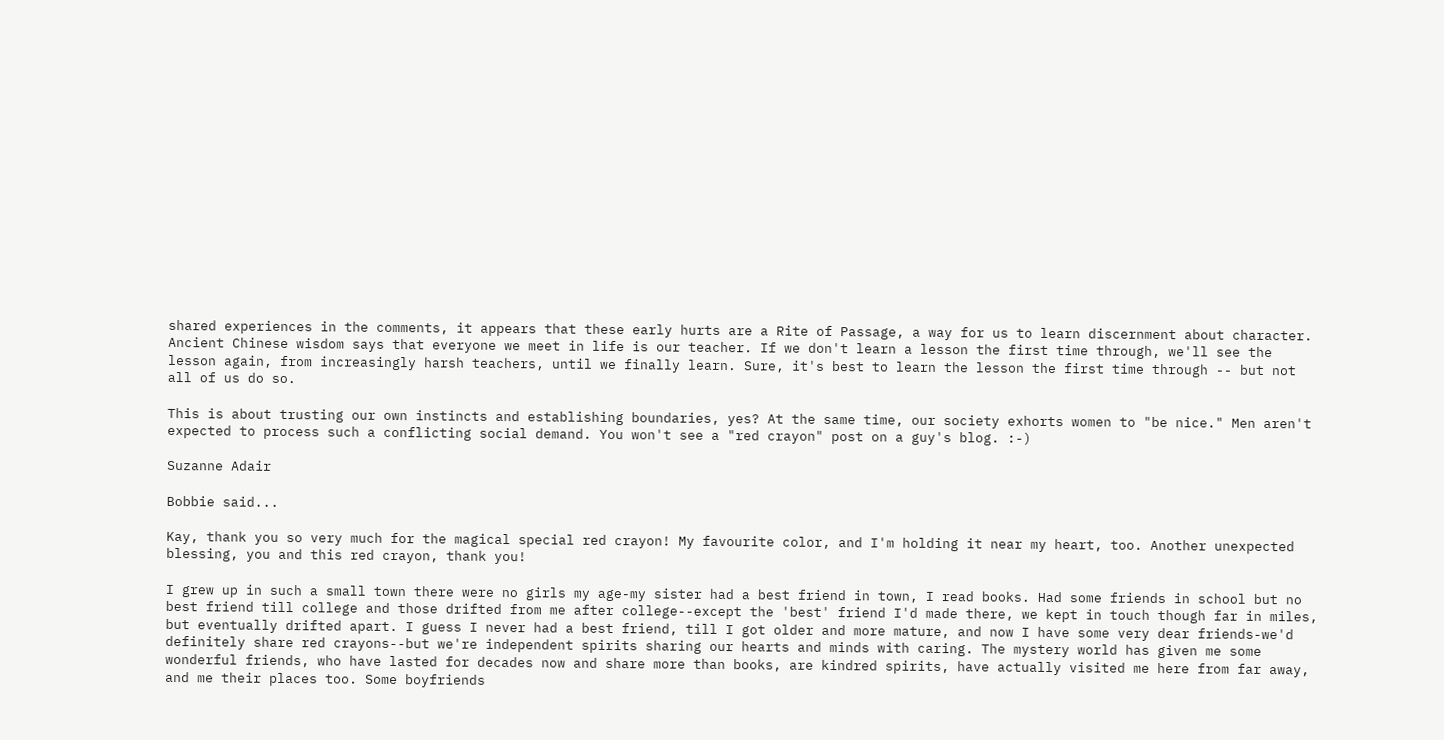shared experiences in the comments, it appears that these early hurts are a Rite of Passage, a way for us to learn discernment about character. Ancient Chinese wisdom says that everyone we meet in life is our teacher. If we don't learn a lesson the first time through, we'll see the lesson again, from increasingly harsh teachers, until we finally learn. Sure, it's best to learn the lesson the first time through -- but not all of us do so.

This is about trusting our own instincts and establishing boundaries, yes? At the same time, our society exhorts women to "be nice." Men aren't expected to process such a conflicting social demand. You won't see a "red crayon" post on a guy's blog. :-)

Suzanne Adair

Bobbie said...

Kay, thank you so very much for the magical special red crayon! My favourite color, and I'm holding it near my heart, too. Another unexpected blessing, you and this red crayon, thank you!

I grew up in such a small town there were no girls my age-my sister had a best friend in town, I read books. Had some friends in school but no best friend till college and those drifted from me after college--except the 'best' friend I'd made there, we kept in touch though far in miles, but eventually drifted apart. I guess I never had a best friend, till I got older and more mature, and now I have some very dear friends-we'd definitely share red crayons--but we're independent spirits sharing our hearts and minds with caring. The mystery world has given me some wonderful friends, who have lasted for decades now and share more than books, are kindred spirits, have actually visited me here from far away, and me their places too. Some boyfriends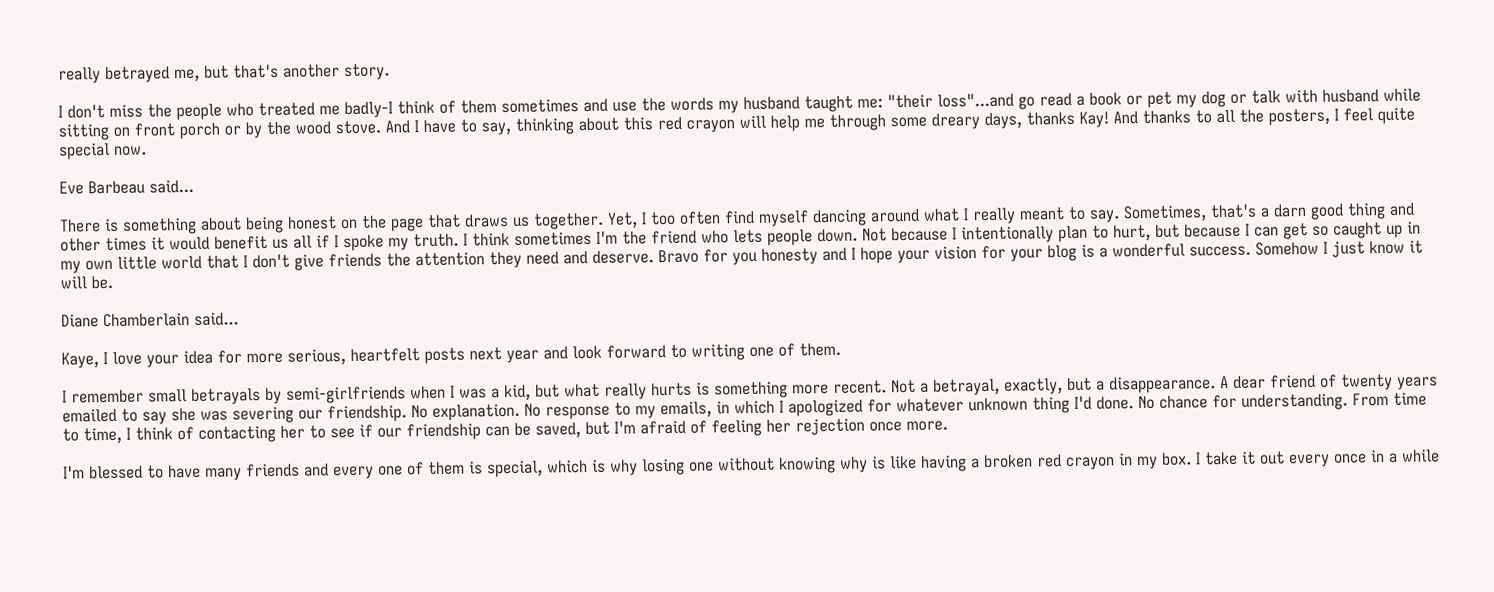really betrayed me, but that's another story.

I don't miss the people who treated me badly-I think of them sometimes and use the words my husband taught me: "their loss"...and go read a book or pet my dog or talk with husband while sitting on front porch or by the wood stove. And I have to say, thinking about this red crayon will help me through some dreary days, thanks Kay! And thanks to all the posters, I feel quite special now.

Eve Barbeau said...

There is something about being honest on the page that draws us together. Yet, I too often find myself dancing around what I really meant to say. Sometimes, that's a darn good thing and other times it would benefit us all if I spoke my truth. I think sometimes I'm the friend who lets people down. Not because I intentionally plan to hurt, but because I can get so caught up in my own little world that I don't give friends the attention they need and deserve. Bravo for you honesty and I hope your vision for your blog is a wonderful success. Somehow I just know it will be.

Diane Chamberlain said...

Kaye, I love your idea for more serious, heartfelt posts next year and look forward to writing one of them.

I remember small betrayals by semi-girlfriends when I was a kid, but what really hurts is something more recent. Not a betrayal, exactly, but a disappearance. A dear friend of twenty years emailed to say she was severing our friendship. No explanation. No response to my emails, in which I apologized for whatever unknown thing I'd done. No chance for understanding. From time to time, I think of contacting her to see if our friendship can be saved, but I'm afraid of feeling her rejection once more.

I'm blessed to have many friends and every one of them is special, which is why losing one without knowing why is like having a broken red crayon in my box. I take it out every once in a while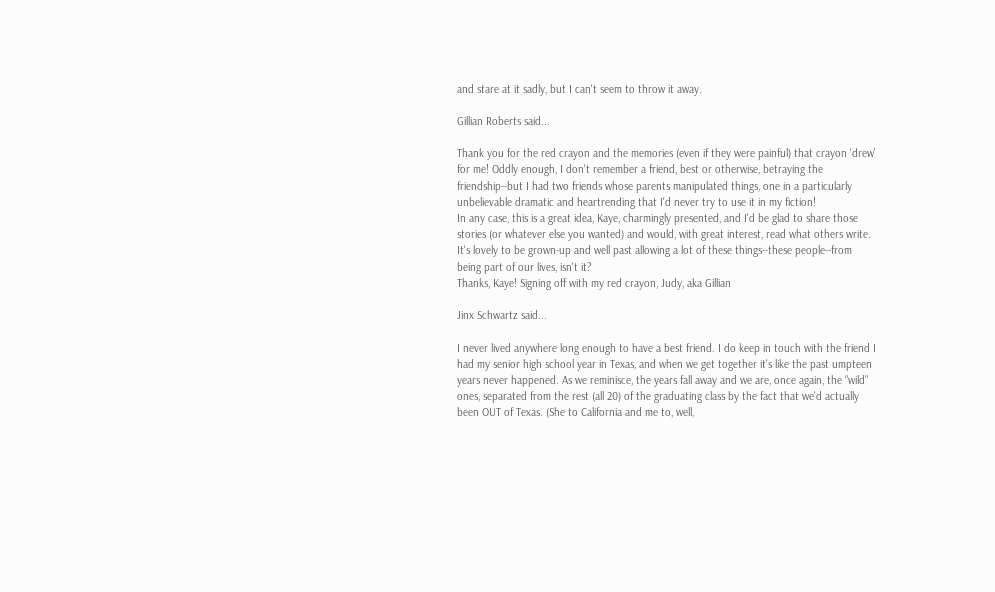and stare at it sadly, but I can't seem to throw it away.

Gillian Roberts said...

Thank you for the red crayon and the memories (even if they were painful) that crayon 'drew' for me! Oddly enough, I don't remember a friend, best or otherwise, betraying the friendship--but I had two friends whose parents manipulated things, one in a particularly unbelievable dramatic and heartrending that I'd never try to use it in my fiction!
In any case, this is a great idea, Kaye, charmingly presented, and I'd be glad to share those stories (or whatever else you wanted) and would, with great interest, read what others write.
It's lovely to be grown-up and well past allowing a lot of these things--these people--from being part of our lives, isn't it?
Thanks, Kaye! Signing off with my red crayon, Judy, aka Gillian

Jinx Schwartz said...

I never lived anywhere long enough to have a best friend. I do keep in touch with the friend I had my senior high school year in Texas, and when we get together it's like the past umpteen years never happened. As we reminisce, the years fall away and we are, once again, the "wild" ones, separated from the rest (all 20) of the graduating class by the fact that we'd actually been OUT of Texas. (She to California and me to, well,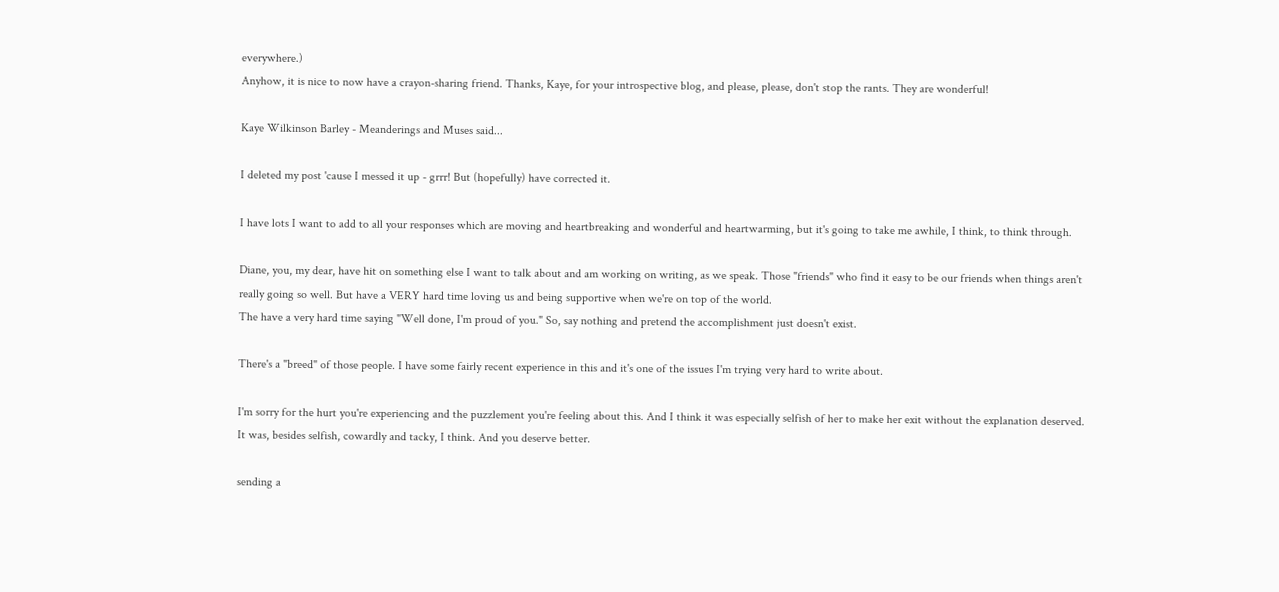everywhere.)
Anyhow, it is nice to now have a crayon-sharing friend. Thanks, Kaye, for your introspective blog, and please, please, don't stop the rants. They are wonderful!

Kaye Wilkinson Barley - Meanderings and Muses said...

I deleted my post 'cause I messed it up - grrr! But (hopefully) have corrected it.

I have lots I want to add to all your responses which are moving and heartbreaking and wonderful and heartwarming, but it's going to take me awhile, I think, to think through.

Diane, you, my dear, have hit on something else I want to talk about and am working on writing, as we speak. Those "friends" who find it easy to be our friends when things aren't really going so well. But have a VERY hard time loving us and being supportive when we're on top of the world.
The have a very hard time saying "Well done, I'm proud of you." So, say nothing and pretend the accomplishment just doesn't exist.

There's a "breed" of those people. I have some fairly recent experience in this and it's one of the issues I'm trying very hard to write about.

I'm sorry for the hurt you're experiencing and the puzzlement you're feeling about this. And I think it was especially selfish of her to make her exit without the explanation deserved. It was, besides selfish, cowardly and tacky, I think. And you deserve better.

sending a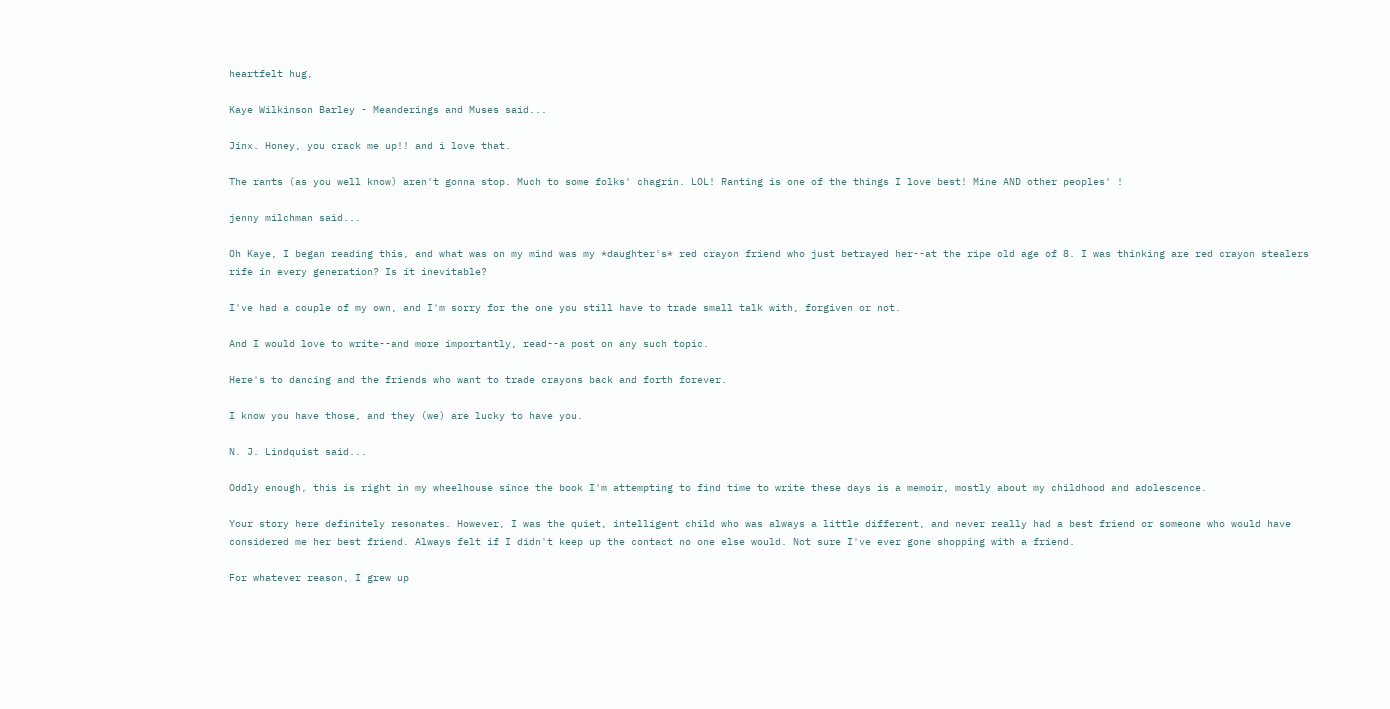heartfelt hug,

Kaye Wilkinson Barley - Meanderings and Muses said...

Jinx. Honey, you crack me up!! and i love that.

The rants (as you well know) aren't gonna stop. Much to some folks' chagrin. LOL! Ranting is one of the things I love best! Mine AND other peoples' !

jenny milchman said...

Oh Kaye, I began reading this, and what was on my mind was my *daughter's* red crayon friend who just betrayed her--at the ripe old age of 8. I was thinking are red crayon stealers rife in every generation? Is it inevitable?

I've had a couple of my own, and I'm sorry for the one you still have to trade small talk with, forgiven or not.

And I would love to write--and more importantly, read--a post on any such topic.

Here's to dancing and the friends who want to trade crayons back and forth forever.

I know you have those, and they (we) are lucky to have you.

N. J. Lindquist said...

Oddly enough, this is right in my wheelhouse since the book I'm attempting to find time to write these days is a memoir, mostly about my childhood and adolescence.

Your story here definitely resonates. However, I was the quiet, intelligent child who was always a little different, and never really had a best friend or someone who would have considered me her best friend. Always felt if I didn't keep up the contact no one else would. Not sure I've ever gone shopping with a friend.

For whatever reason, I grew up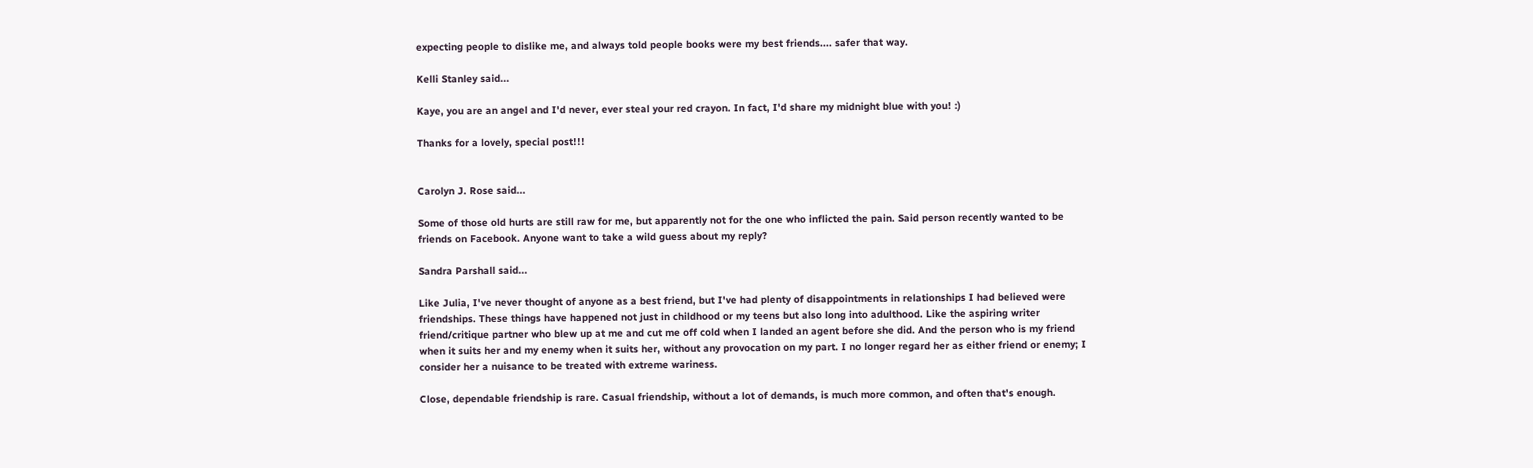expecting people to dislike me, and always told people books were my best friends.... safer that way.

Kelli Stanley said...

Kaye, you are an angel and I'd never, ever steal your red crayon. In fact, I'd share my midnight blue with you! :)

Thanks for a lovely, special post!!!


Carolyn J. Rose said...

Some of those old hurts are still raw for me, but apparently not for the one who inflicted the pain. Said person recently wanted to be friends on Facebook. Anyone want to take a wild guess about my reply?

Sandra Parshall said...

Like Julia, I've never thought of anyone as a best friend, but I've had plenty of disappointments in relationships I had believed were friendships. These things have happened not just in childhood or my teens but also long into adulthood. Like the aspiring writer friend/critique partner who blew up at me and cut me off cold when I landed an agent before she did. And the person who is my friend when it suits her and my enemy when it suits her, without any provocation on my part. I no longer regard her as either friend or enemy; I consider her a nuisance to be treated with extreme wariness.

Close, dependable friendship is rare. Casual friendship, without a lot of demands, is much more common, and often that's enough.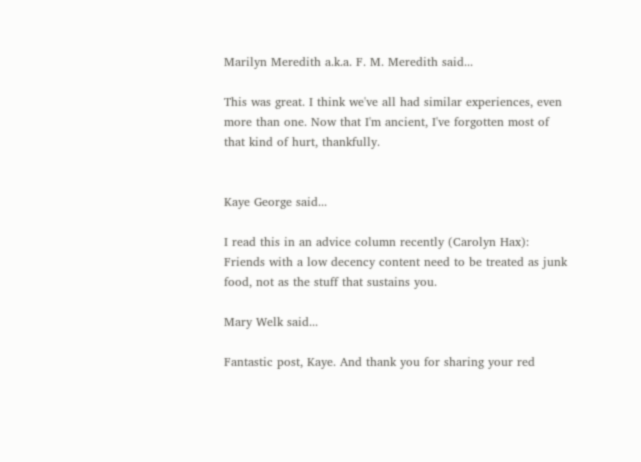Marilyn Meredith a.k.a. F. M. Meredith said...

This was great. I think we've all had similar experiences, even more than one. Now that I'm ancient, I've forgotten most of that kind of hurt, thankfully.


Kaye George said...

I read this in an advice column recently (Carolyn Hax): Friends with a low decency content need to be treated as junk food, not as the stuff that sustains you.

Mary Welk said...

Fantastic post, Kaye. And thank you for sharing your red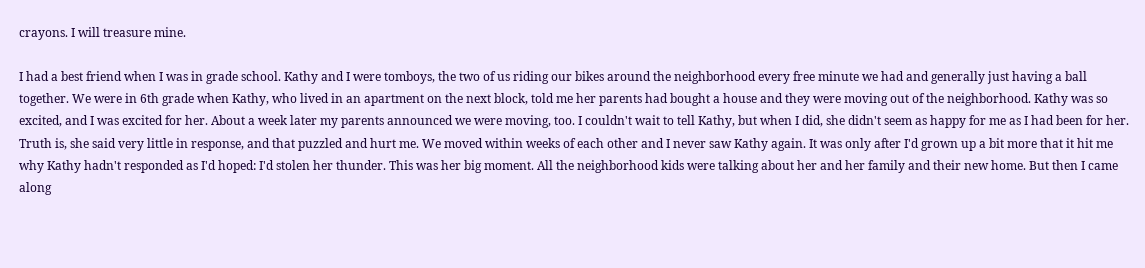crayons. I will treasure mine.

I had a best friend when I was in grade school. Kathy and I were tomboys, the two of us riding our bikes around the neighborhood every free minute we had and generally just having a ball together. We were in 6th grade when Kathy, who lived in an apartment on the next block, told me her parents had bought a house and they were moving out of the neighborhood. Kathy was so excited, and I was excited for her. About a week later my parents announced we were moving, too. I couldn't wait to tell Kathy, but when I did, she didn't seem as happy for me as I had been for her. Truth is, she said very little in response, and that puzzled and hurt me. We moved within weeks of each other and I never saw Kathy again. It was only after I'd grown up a bit more that it hit me why Kathy hadn't responded as I'd hoped: I'd stolen her thunder. This was her big moment. All the neighborhood kids were talking about her and her family and their new home. But then I came along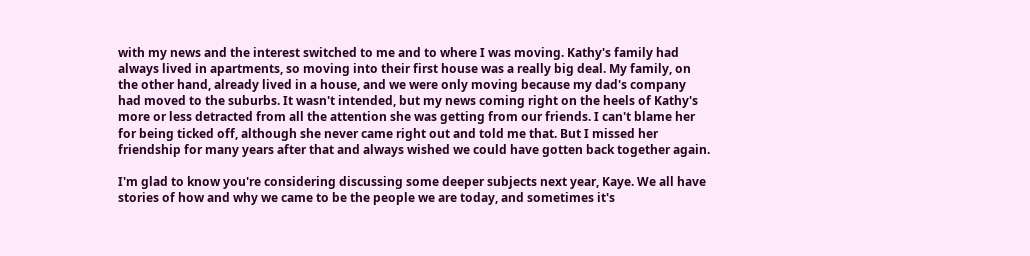with my news and the interest switched to me and to where I was moving. Kathy's family had always lived in apartments, so moving into their first house was a really big deal. My family, on the other hand, already lived in a house, and we were only moving because my dad's company had moved to the suburbs. It wasn't intended, but my news coming right on the heels of Kathy's more or less detracted from all the attention she was getting from our friends. I can't blame her for being ticked off, although she never came right out and told me that. But I missed her friendship for many years after that and always wished we could have gotten back together again.

I'm glad to know you're considering discussing some deeper subjects next year, Kaye. We all have stories of how and why we came to be the people we are today, and sometimes it's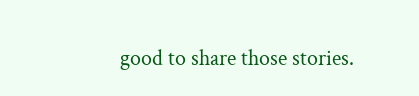good to share those stories.